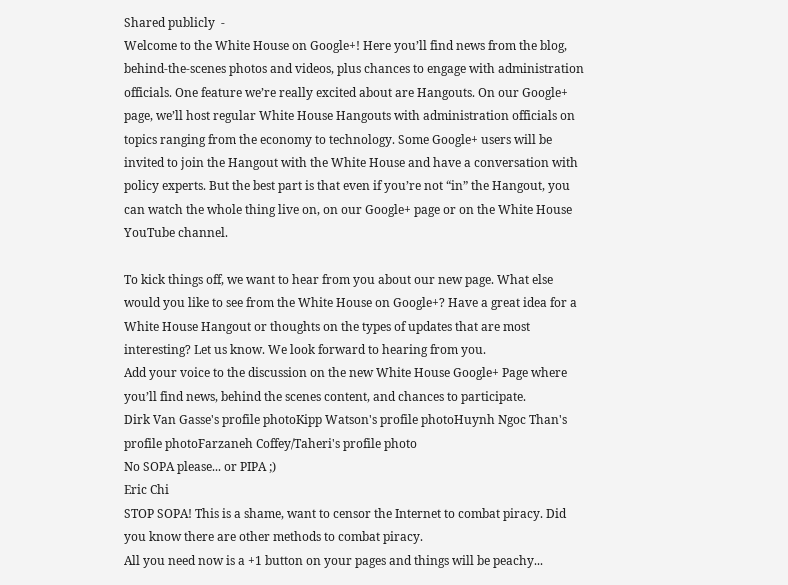Shared publicly  -
Welcome to the White House on Google+! Here you’ll find news from the blog, behind-the-scenes photos and videos, plus chances to engage with administration officials. One feature we’re really excited about are Hangouts. On our Google+ page, we’ll host regular White House Hangouts with administration officials on topics ranging from the economy to technology. Some Google+ users will be invited to join the Hangout with the White House and have a conversation with policy experts. But the best part is that even if you’re not “in” the Hangout, you can watch the whole thing live on, on our Google+ page or on the White House YouTube channel.

To kick things off, we want to hear from you about our new page. What else would you like to see from the White House on Google+? Have a great idea for a White House Hangout or thoughts on the types of updates that are most interesting? Let us know. We look forward to hearing from you.
Add your voice to the discussion on the new White House Google+ Page where you’ll find news, behind the scenes content, and chances to participate.
Dirk Van Gasse's profile photoKipp Watson's profile photoHuynh Ngoc Than's profile photoFarzaneh Coffey/Taheri's profile photo
No SOPA please... or PIPA ;)
Eric Chi
STOP SOPA! This is a shame, want to censor the Internet to combat piracy. Did you know there are other methods to combat piracy.
All you need now is a +1 button on your pages and things will be peachy...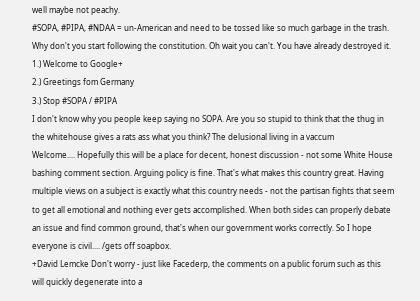well maybe not peachy.
#SOPA, #PIPA, #NDAA = un-American and need to be tossed like so much garbage in the trash.
Why don't you start following the constitution. Oh wait you can't. You have already destroyed it.
1.) Welcome to Google+
2.) Greetings fom Germany
3.) Stop #SOPA / #PIPA
I don't know why you people keep saying no SOPA. Are you so stupid to think that the thug in the whitehouse gives a rats ass what you think? The delusional living in a vaccum
Welcome.... Hopefully this will be a place for decent, honest discussion - not some White House bashing comment section. Arguing policy is fine. That's what makes this country great. Having multiple views on a subject is exactly what this country needs - not the partisan fights that seem to get all emotional and nothing ever gets accomplished. When both sides can properly debate an issue and find common ground, that's when our government works correctly. So I hope everyone is civil.... /gets off soapbox.
+David Lemcke Don't worry - just like Facederp, the comments on a public forum such as this will quickly degenerate into a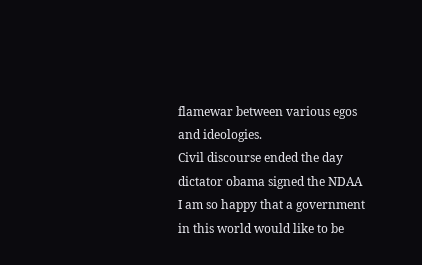flamewar between various egos and ideologies.
Civil discourse ended the day dictator obama signed the NDAA
I am so happy that a government in this world would like to be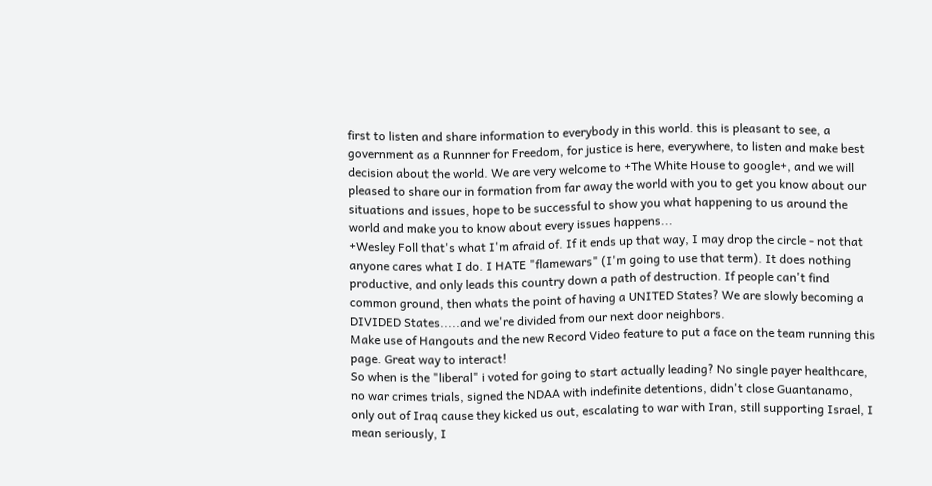first to listen and share information to everybody in this world. this is pleasant to see, a government as a Runnner for Freedom, for justice is here, everywhere, to listen and make best decision about the world. We are very welcome to +The White House to google+, and we will pleased to share our in formation from far away the world with you to get you know about our situations and issues, hope to be successful to show you what happening to us around the world and make you to know about every issues happens...
+Wesley Foll that's what I'm afraid of. If it ends up that way, I may drop the circle - not that anyone cares what I do. I HATE "flamewars" (I'm going to use that term). It does nothing productive, and only leads this country down a path of destruction. If people can't find common ground, then whats the point of having a UNITED States? We are slowly becoming a DIVIDED States.....and we're divided from our next door neighbors.
Make use of Hangouts and the new Record Video feature to put a face on the team running this page. Great way to interact!
So when is the "liberal" i voted for going to start actually leading? No single payer healthcare, no war crimes trials, signed the NDAA with indefinite detentions, didn't close Guantanamo, only out of Iraq cause they kicked us out, escalating to war with Iran, still supporting Israel, I mean seriously, I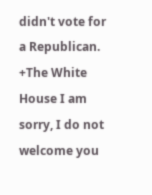didn't vote for a Republican.
+The White House I am sorry, I do not welcome you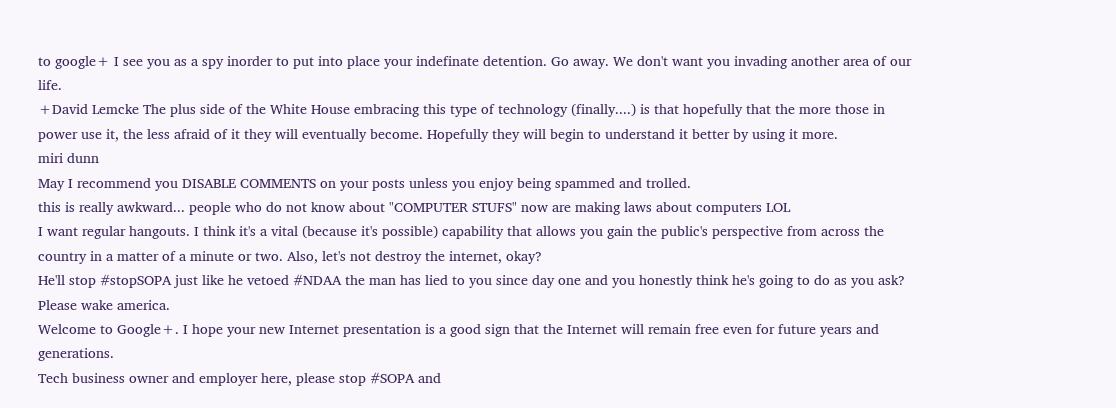to google+ I see you as a spy inorder to put into place your indefinate detention. Go away. We don't want you invading another area of our life.
+David Lemcke The plus side of the White House embracing this type of technology (finally....) is that hopefully that the more those in power use it, the less afraid of it they will eventually become. Hopefully they will begin to understand it better by using it more.
miri dunn
May I recommend you DISABLE COMMENTS on your posts unless you enjoy being spammed and trolled.
this is really awkward... people who do not know about "COMPUTER STUFS" now are making laws about computers LOL
I want regular hangouts. I think it's a vital (because it's possible) capability that allows you gain the public's perspective from across the country in a matter of a minute or two. Also, let's not destroy the internet, okay?
He'll stop #stopSOPA just like he vetoed #NDAA the man has lied to you since day one and you honestly think he's going to do as you ask? Please wake america.
Welcome to Google+. I hope your new Internet presentation is a good sign that the Internet will remain free even for future years and generations.
Tech business owner and employer here, please stop #SOPA and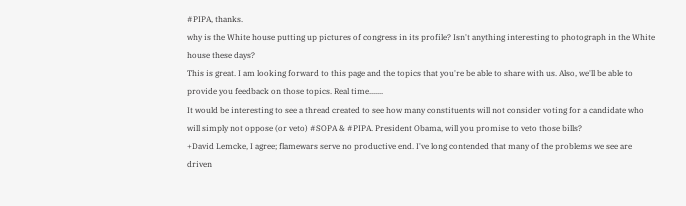#PIPA, thanks.
why is the White house putting up pictures of congress in its profile? Isn't anything interesting to photograph in the White house these days?
This is great. I am looking forward to this page and the topics that you're be able to share with us. Also, we'll be able to provide you feedback on those topics. Real time.......
It would be interesting to see a thread created to see how many constituents will not consider voting for a candidate who will simply not oppose (or veto) #SOPA & #PIPA. President Obama, will you promise to veto those bills?
+David Lemcke, I agree; flamewars serve no productive end. I've long contended that many of the problems we see are driven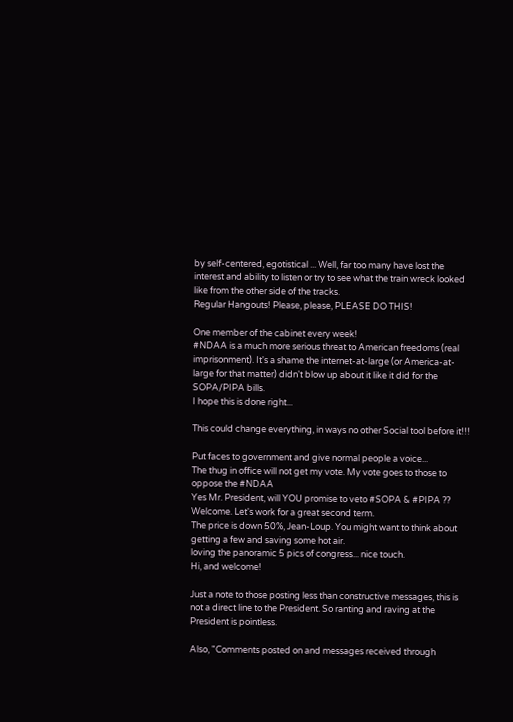by self-centered, egotistical ... Well, far too many have lost the interest and ability to listen or try to see what the train wreck looked like from the other side of the tracks.
Regular Hangouts! Please, please, PLEASE DO THIS!

One member of the cabinet every week!
#NDAA is a much more serious threat to American freedoms (real imprisonment). It's a shame the internet-at-large (or America-at-large for that matter) didn't blow up about it like it did for the SOPA/PIPA bills.
I hope this is done right...

This could change everything, in ways no other Social tool before it!!!

Put faces to government and give normal people a voice...
The thug in office will not get my vote. My vote goes to those to oppose the #NDAA
Yes Mr. President, will YOU promise to veto #SOPA & #PIPA ??
Welcome. Let's work for a great second term.
The price is down 50%, Jean-Loup. You might want to think about getting a few and saving some hot air.
loving the panoramic 5 pics of congress... nice touch.
Hi, and welcome!

Just a note to those posting less than constructive messages, this is not a direct line to the President. So ranting and raving at the President is pointless.

Also, "Comments posted on and messages received through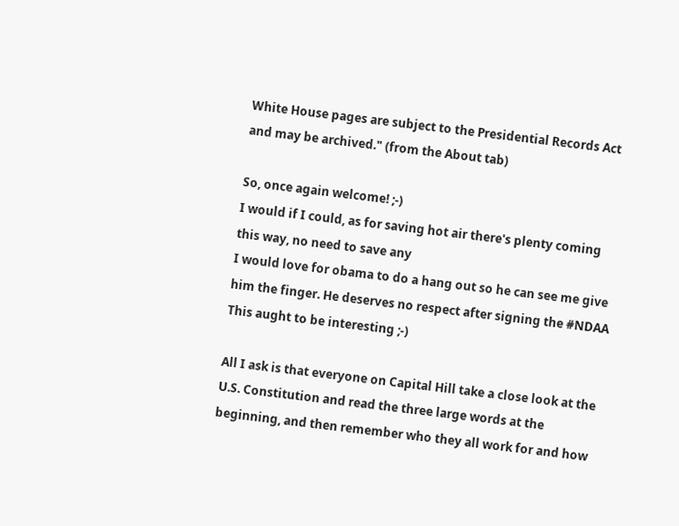White House pages are subject to the Presidential Records Act and may be archived." (from the About tab)

So, once again welcome! ;-)
I would if I could, as for saving hot air there's plenty coming this way, no need to save any
I would love for obama to do a hang out so he can see me give him the finger. He deserves no respect after signing the #NDAA
This aught to be interesting ;-)

All I ask is that everyone on Capital Hill take a close look at the U.S. Constitution and read the three large words at the beginning, and then remember who they all work for and how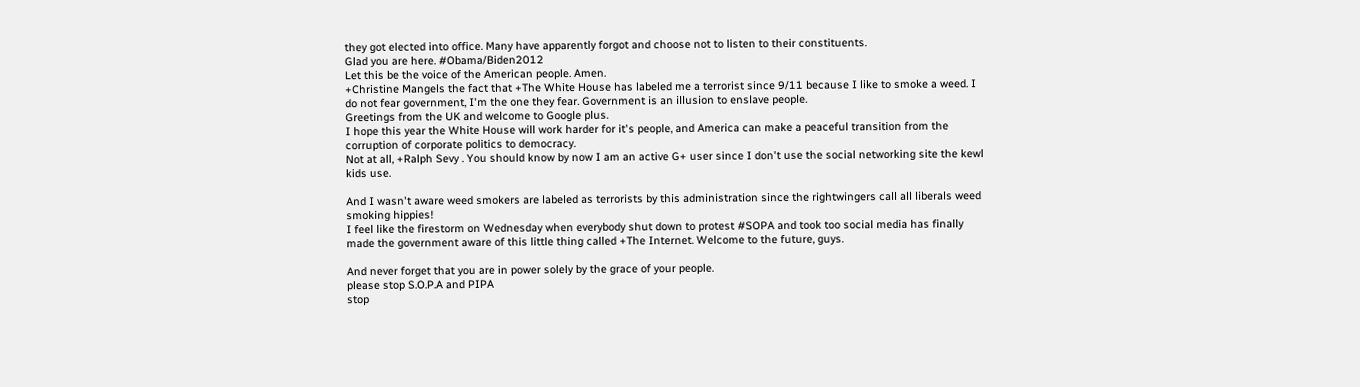they got elected into office. Many have apparently forgot and choose not to listen to their constituents.
Glad you are here. #Obama/Biden2012
Let this be the voice of the American people. Amen.
+Christine Mangels the fact that +The White House has labeled me a terrorist since 9/11 because I like to smoke a weed. I do not fear government, I'm the one they fear. Government is an illusion to enslave people.
Greetings from the UK and welcome to Google plus.
I hope this year the White House will work harder for it's people, and America can make a peaceful transition from the corruption of corporate politics to democracy.
Not at all, +Ralph Sevy . You should know by now I am an active G+ user since I don't use the social networking site the kewl kids use.

And I wasn't aware weed smokers are labeled as terrorists by this administration since the rightwingers call all liberals weed smoking hippies!
I feel like the firestorm on Wednesday when everybody shut down to protest #SOPA and took too social media has finally made the government aware of this little thing called +The Internet. Welcome to the future, guys.

And never forget that you are in power solely by the grace of your people.
please stop S.O.P.A and PIPA
stop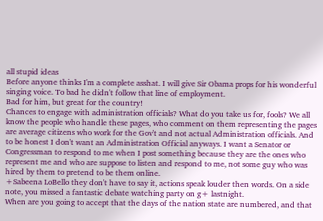all stupid ideas
Before anyone thinks I'm a complete asshat. I will give Sir Obama props for his wonderful singing voice. To bad he didn't follow that line of employment.
Bad for him, but great for the country!
Chances to engage with administration officials? What do you take us for, fools? We all know the people who handle these pages, who comment on them representing the pages are average citizens who work for the Gov't and not actual Administration officials. And to be honest I don't want an Administration Official anyways. I want a Senator or Congressman to respond to me when I post something because they are the ones who represent me and who are suppose to listen and respond to me, not some guy who was hired by them to pretend to be them online.
+Sabeena LoBello they don't have to say it, actions speak louder then words. On a side note, you missed a fantastic debate watching party on g+ lastnight.
When are you going to accept that the days of the nation state are numbered, and that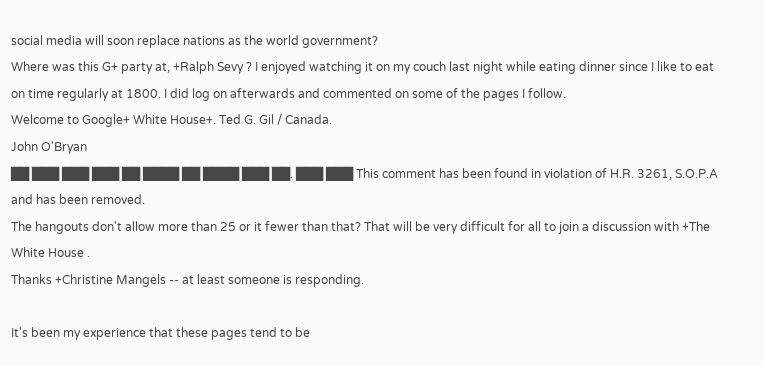social media will soon replace nations as the world government?
Where was this G+ party at, +Ralph Sevy ? I enjoyed watching it on my couch last night while eating dinner since I like to eat on time regularly at 1800. I did log on afterwards and commented on some of the pages I follow.
Welcome to Google+ White House+. Ted G. Gil / Canada.
John O'Bryan
██ ███ ███ ███ ██ ████ ██ ████ ███ ██. ███ ███ This comment has been found in violation of H.R. 3261, S.O.P.A and has been removed.
The hangouts don't allow more than 25 or it fewer than that? That will be very difficult for all to join a discussion with +The White House .
Thanks +Christine Mangels -- at least someone is responding.

It's been my experience that these pages tend to be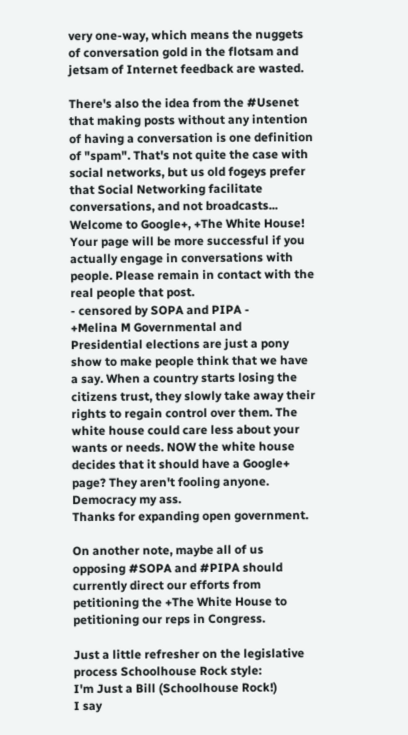very one-way, which means the nuggets of conversation gold in the flotsam and jetsam of Internet feedback are wasted.

There's also the idea from the #Usenet that making posts without any intention of having a conversation is one definition of "spam". That's not quite the case with social networks, but us old fogeys prefer that Social Networking facilitate conversations, and not broadcasts...
Welcome to Google+, +The White House! Your page will be more successful if you actually engage in conversations with people. Please remain in contact with the real people that post.
- censored by SOPA and PIPA -
+Melina M Governmental and Presidential elections are just a pony show to make people think that we have a say. When a country starts losing the citizens trust, they slowly take away their rights to regain control over them. The white house could care less about your wants or needs. NOW the white house decides that it should have a Google+ page? They aren't fooling anyone. Democracy my ass.
Thanks for expanding open government.

On another note, maybe all of us opposing #SOPA and #PIPA should currently direct our efforts from petitioning the +The White House to petitioning our reps in Congress.

Just a little refresher on the legislative process Schoolhouse Rock style:
I'm Just a Bill (Schoolhouse Rock!)
I say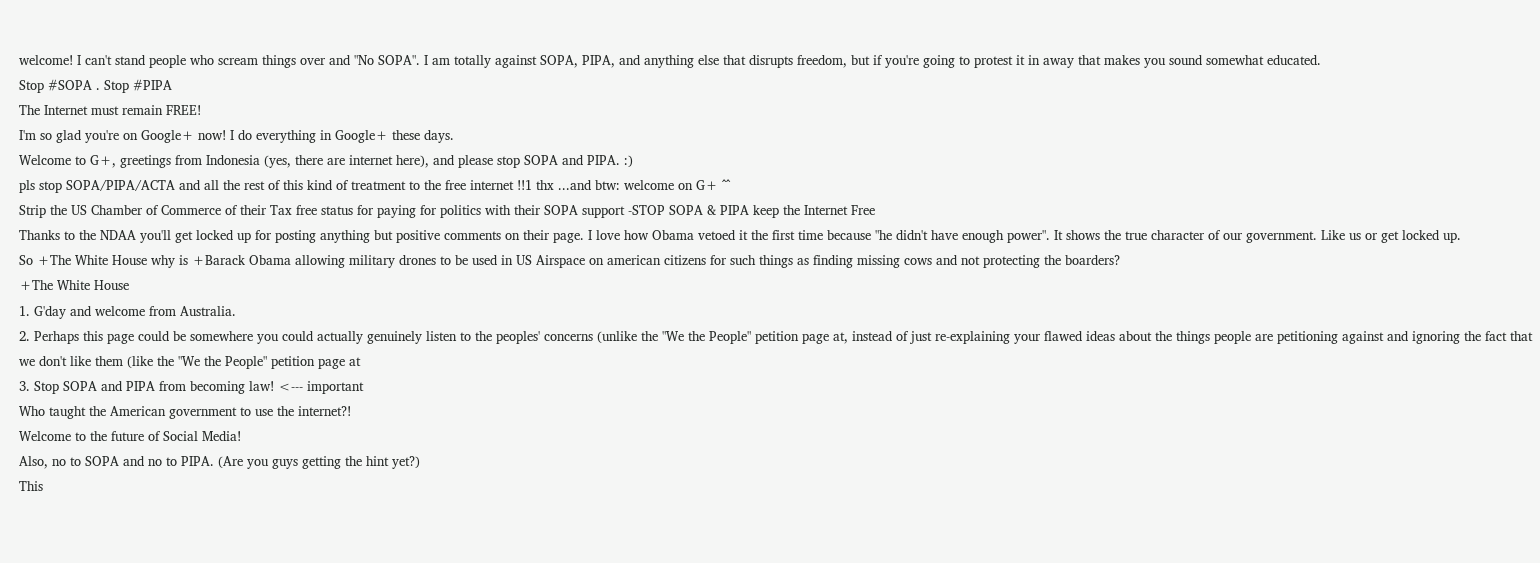welcome! I can't stand people who scream things over and "No SOPA". I am totally against SOPA, PIPA, and anything else that disrupts freedom, but if you're going to protest it in away that makes you sound somewhat educated.
Stop #SOPA . Stop #PIPA
The Internet must remain FREE!
I'm so glad you're on Google+ now! I do everything in Google+ these days.
Welcome to G+, greetings from Indonesia (yes, there are internet here), and please stop SOPA and PIPA. :)
pls stop SOPA/PIPA/ACTA and all the rest of this kind of treatment to the free internet !!1 thx ...and btw: welcome on G+ ^^
Strip the US Chamber of Commerce of their Tax free status for paying for politics with their SOPA support -STOP SOPA & PIPA keep the Internet Free
Thanks to the NDAA you'll get locked up for posting anything but positive comments on their page. I love how Obama vetoed it the first time because "he didn't have enough power". It shows the true character of our government. Like us or get locked up.
So +The White House why is +Barack Obama allowing military drones to be used in US Airspace on american citizens for such things as finding missing cows and not protecting the boarders?
+The White House
1. G'day and welcome from Australia.
2. Perhaps this page could be somewhere you could actually genuinely listen to the peoples' concerns (unlike the "We the People" petition page at, instead of just re-explaining your flawed ideas about the things people are petitioning against and ignoring the fact that we don't like them (like the "We the People" petition page at
3. Stop SOPA and PIPA from becoming law! <--- important
Who taught the American government to use the internet?!
Welcome to the future of Social Media!
Also, no to SOPA and no to PIPA. (Are you guys getting the hint yet?)
This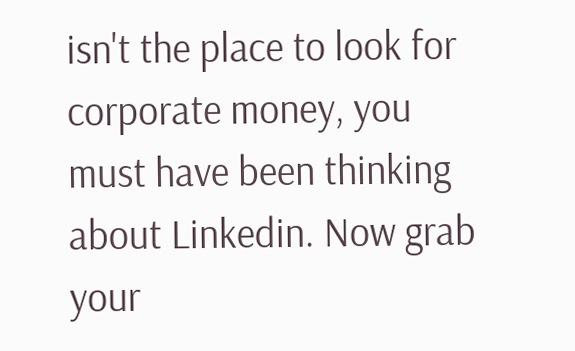isn't the place to look for corporate money, you must have been thinking about Linkedin. Now grab your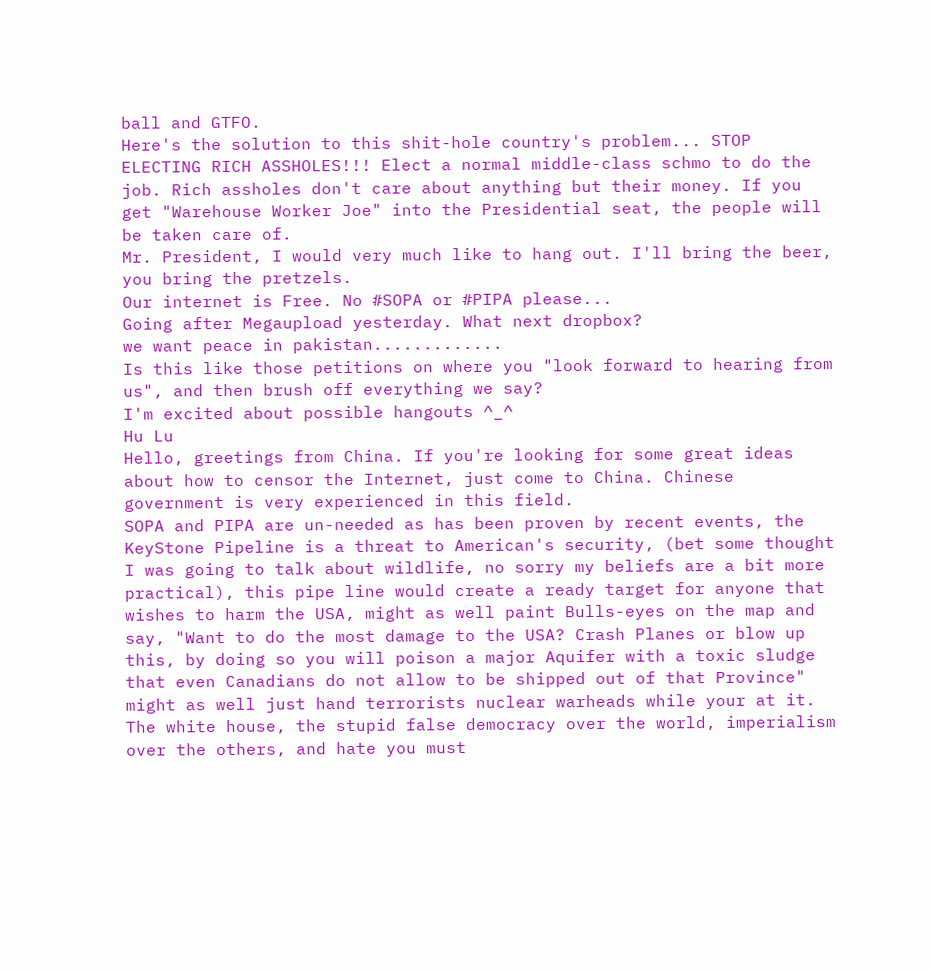ball and GTFO.
Here's the solution to this shit-hole country's problem... STOP ELECTING RICH ASSHOLES!!! Elect a normal middle-class schmo to do the job. Rich assholes don't care about anything but their money. If you get "Warehouse Worker Joe" into the Presidential seat, the people will be taken care of.
Mr. President, I would very much like to hang out. I'll bring the beer, you bring the pretzels.
Our internet is Free. No #SOPA or #PIPA please...
Going after Megaupload yesterday. What next dropbox?
we want peace in pakistan.............
Is this like those petitions on where you "look forward to hearing from us", and then brush off everything we say?
I'm excited about possible hangouts ^_^
Hu Lu
Hello, greetings from China. If you're looking for some great ideas about how to censor the Internet, just come to China. Chinese government is very experienced in this field.
SOPA and PIPA are un-needed as has been proven by recent events, the KeyStone Pipeline is a threat to American's security, (bet some thought I was going to talk about wildlife, no sorry my beliefs are a bit more practical), this pipe line would create a ready target for anyone that wishes to harm the USA, might as well paint Bulls-eyes on the map and say, "Want to do the most damage to the USA? Crash Planes or blow up this, by doing so you will poison a major Aquifer with a toxic sludge that even Canadians do not allow to be shipped out of that Province" might as well just hand terrorists nuclear warheads while your at it.
The white house, the stupid false democracy over the world, imperialism over the others, and hate you must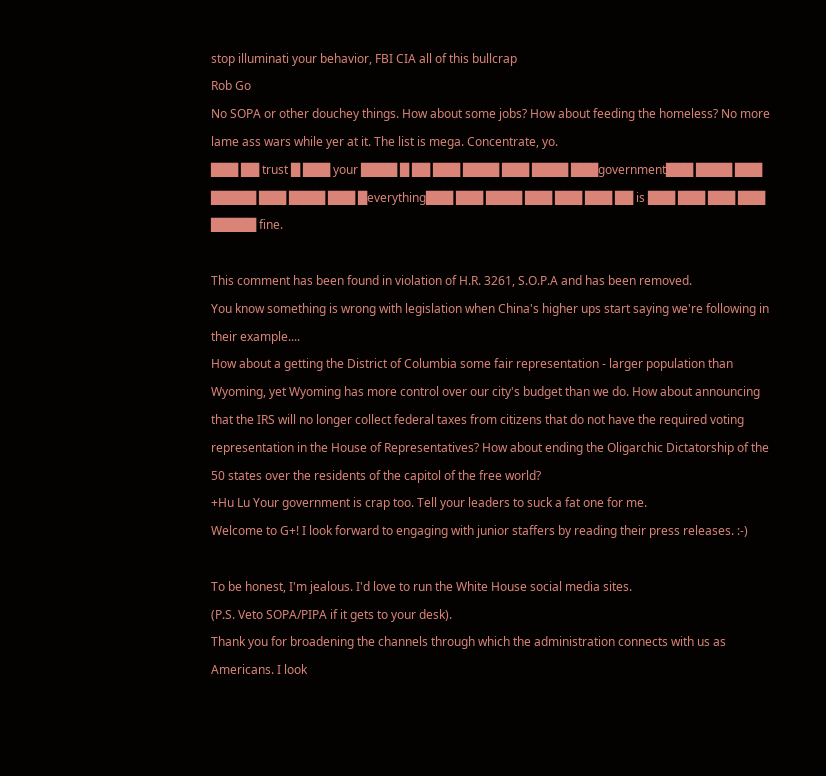stop illuminati your behavior, FBI CIA all of this bullcrap
Rob Go
No SOPA or other douchey things. How about some jobs? How about feeding the homeless? No more lame ass wars while yer at it. The list is mega. Concentrate, yo.
███ ██ trust █ ███ your ████ █ ██ ███ ████ ███ ████ ███government███ ████ ███ █████ ███ ████ ███ █everything███ ███ ████ ███ ███ ███ ██ is ███ ███ ███ ███ █████ fine.

This comment has been found in violation of H.R. 3261, S.O.P.A and has been removed.
You know something is wrong with legislation when China's higher ups start saying we're following in their example....
How about a getting the District of Columbia some fair representation - larger population than Wyoming, yet Wyoming has more control over our city's budget than we do. How about announcing that the IRS will no longer collect federal taxes from citizens that do not have the required voting representation in the House of Representatives? How about ending the Oligarchic Dictatorship of the 50 states over the residents of the capitol of the free world?
+Hu Lu Your government is crap too. Tell your leaders to suck a fat one for me.
Welcome to G+! I look forward to engaging with junior staffers by reading their press releases. :-)

To be honest, I'm jealous. I'd love to run the White House social media sites.
(P.S. Veto SOPA/PIPA if it gets to your desk).
Thank you for broadening the channels through which the administration connects with us as Americans. I look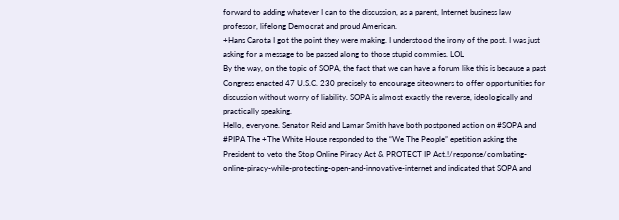forward to adding whatever I can to the discussion, as a parent, Internet business law professor, lifelong Democrat and proud American.
+Hans Carota I got the point they were making. I understood the irony of the post. I was just asking for a message to be passed along to those stupid commies. LOL
By the way, on the topic of SOPA, the fact that we can have a forum like this is because a past Congress enacted 47 U.S.C. 230 precisely to encourage siteowners to offer opportunities for discussion without worry of liability. SOPA is almost exactly the reverse, ideologically and practically speaking.
Hello, everyone. Senator Reid and Lamar Smith have both postponed action on #SOPA and #PIPA The +The White House responded to the “We The People” epetition asking the President to veto the Stop Online Piracy Act & PROTECT IP Act.!/response/combating-online-piracy-while-protecting-open-and-innovative-internet and indicated that SOPA and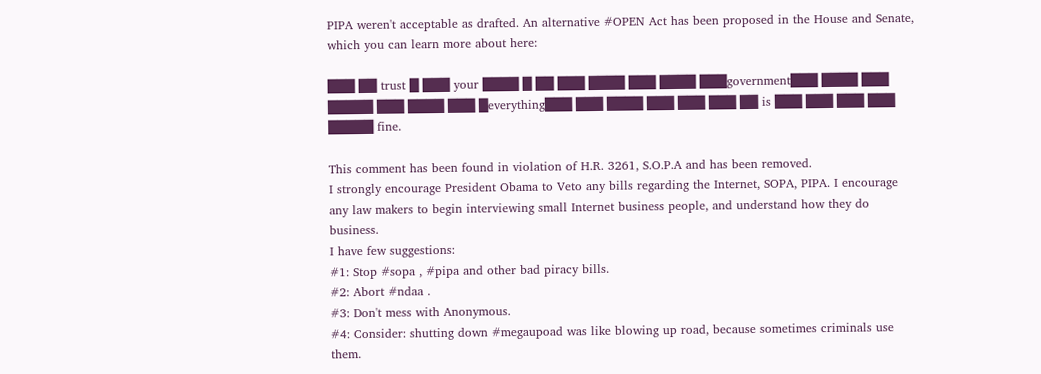PIPA weren't acceptable as drafted. An alternative #OPEN Act has been proposed in the House and Senate, which you can learn more about here:

███ ██ trust █ ███ your ████ █ ██ ███ ████ ███ ████ ███government███ ████ ███ █████ ███ ████ ███ █everything███ ███ ████ ███ ███ ███ ██ is ███ ███ ███ ███ █████ fine.

This comment has been found in violation of H.R. 3261, S.O.P.A and has been removed.
I strongly encourage President Obama to Veto any bills regarding the Internet, SOPA, PIPA. I encourage any law makers to begin interviewing small Internet business people, and understand how they do business.
I have few suggestions:
#1: Stop #sopa , #pipa and other bad piracy bills.
#2: Abort #ndaa .
#3: Don't mess with Anonymous.
#4: Consider: shutting down #megaupoad was like blowing up road, because sometimes criminals use them.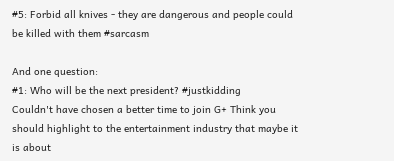#5: Forbid all knives - they are dangerous and people could be killed with them #sarcasm

And one question:
#1: Who will be the next president? #justkidding
Couldn't have chosen a better time to join G+ Think you should highlight to the entertainment industry that maybe it is about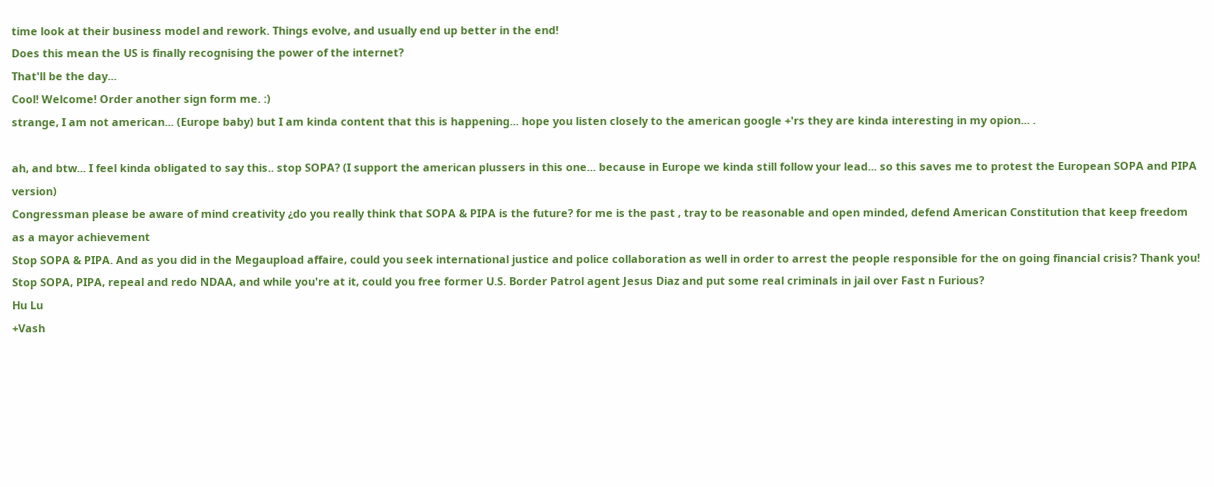time look at their business model and rework. Things evolve, and usually end up better in the end!
Does this mean the US is finally recognising the power of the internet?
That'll be the day...
Cool! Welcome! Order another sign form me. :)
strange, I am not american... (Europe baby) but I am kinda content that this is happening... hope you listen closely to the american google +'rs they are kinda interesting in my opion... .

ah, and btw... I feel kinda obligated to say this.. stop SOPA? (I support the american plussers in this one... because in Europe we kinda still follow your lead... so this saves me to protest the European SOPA and PIPA version)
Congressman please be aware of mind creativity ¿do you really think that SOPA & PIPA is the future? for me is the past , tray to be reasonable and open minded, defend American Constitution that keep freedom as a mayor achievement
Stop SOPA & PIPA. And as you did in the Megaupload affaire, could you seek international justice and police collaboration as well in order to arrest the people responsible for the on going financial crisis? Thank you!
Stop SOPA, PIPA, repeal and redo NDAA, and while you're at it, could you free former U.S. Border Patrol agent Jesus Diaz and put some real criminals in jail over Fast n Furious?
Hu Lu
+Vash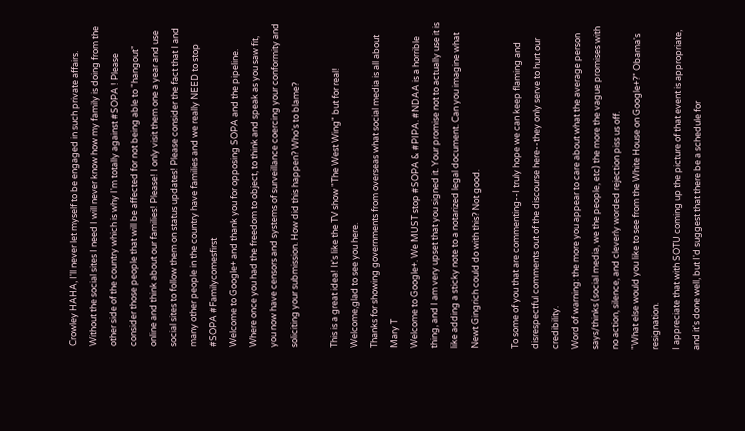Crowley HAHA, I'll never let myself to be engaged in such private affairs.
Without the social sites I need I will never know how my family is doing from the other side of the country which is why I'm totally against #SOPA ! Please consider those people that will be affected for not being able to "hangout" online and think about our families! Please! I only visit them one a year and use social sites to follow them on status updates! Please consider the fact that I and many other people in the country have families and we really NEED to stop #SOPA #Familycomesfirst
Welcome to Google+ and thank you for opposing SOPA and the pipeline.
Where once you had the freedom to object, to think and speak as you saw fit, you now have censors and systems of surveillance coercing your conformity and soliciting your submission. How did this happen? Who's to blame?

This is a great idea! It's like the TV show "The West Wing" but for real!
Welcome,glad to see you here.
Thanks for showing governments from overseas what social media is all about
Mary T
Welcome to Google+. We MUST stop #SOPA & #PIPA. #NDAA is a horrible thing, and I am very upset that you signed it. Your promise not to actually use it is like adding a sticky note to a notarized legal document. Can you imagine what Newt Gingrich could do with this? Not good.

To some of you that are commenting--I truly hope we can keep flaming and disrespectful comments out of the discourse here--they only serve to hurt our credibility.
Word of warning: the more you appear to care about what the average person says/thinks (social media, we the people, etc) the more the vague promises with no action, silence, and cleverly worded rejection piss us off.
"What else would you like to see from the White House on Google+?" Obama's resignation.
I appreciate that with SOTU coming up the picture of that event is appropriate, and it's done well, but I'd suggest that there be a schedule for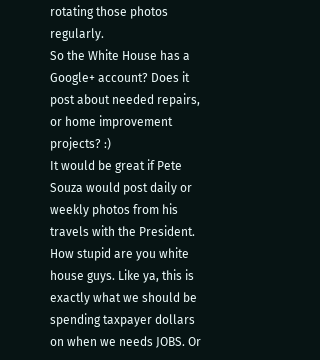rotating those photos regularly.
So the White House has a Google+ account? Does it post about needed repairs, or home improvement projects? :)
It would be great if Pete Souza would post daily or weekly photos from his travels with the President.
How stupid are you white house guys. Like ya, this is exactly what we should be spending taxpayer dollars on when we needs JOBS. Or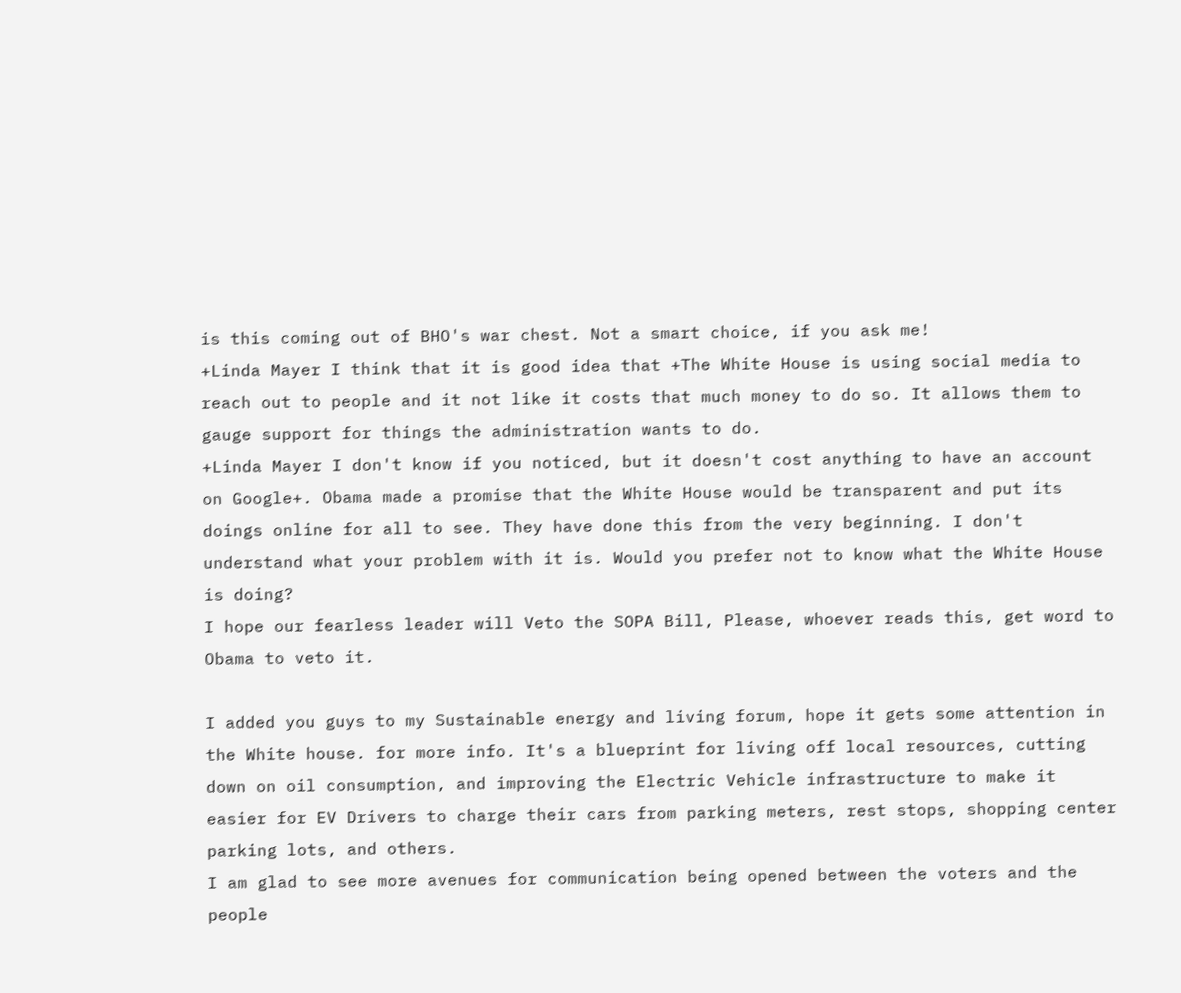is this coming out of BHO's war chest. Not a smart choice, if you ask me!
+Linda Mayer I think that it is good idea that +The White House is using social media to reach out to people and it not like it costs that much money to do so. It allows them to gauge support for things the administration wants to do.
+Linda Mayer I don't know if you noticed, but it doesn't cost anything to have an account on Google+. Obama made a promise that the White House would be transparent and put its doings online for all to see. They have done this from the very beginning. I don't understand what your problem with it is. Would you prefer not to know what the White House is doing?
I hope our fearless leader will Veto the SOPA Bill, Please, whoever reads this, get word to Obama to veto it.

I added you guys to my Sustainable energy and living forum, hope it gets some attention in the White house. for more info. It's a blueprint for living off local resources, cutting down on oil consumption, and improving the Electric Vehicle infrastructure to make it easier for EV Drivers to charge their cars from parking meters, rest stops, shopping center parking lots, and others.
I am glad to see more avenues for communication being opened between the voters and the people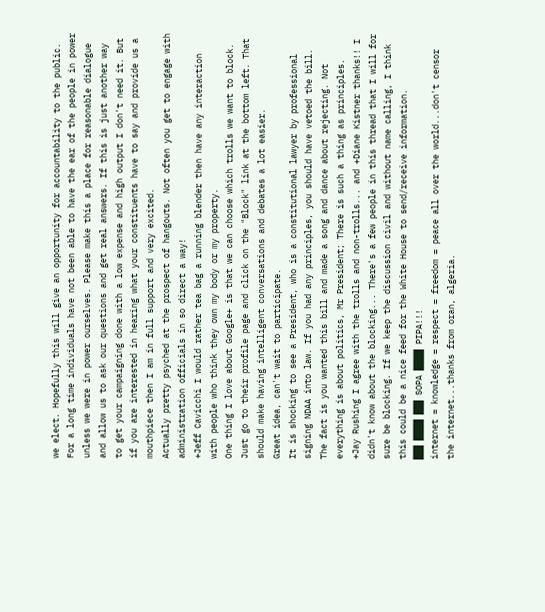we elect. Hopefully this will give an opportunity for accountability to the public. For a long time individuals have not been able to have the ear of the people in power unless we were in power ourselves. Please make this a place for reasonable dialogue and allow us to ask our questions and get real answers. If this is just another way to get your campaigning done with a low expense and high output I don't need it. But if you are interested in hearing what your constituents have to say and provide us a mouthpiece then I am in full support and very excited.
Actually pretty psyched at the prospect of hangouts. Not often you get to engage with administration officials in so direct a way!
+Jeff Cavicchi I would rather tea bag a running blender then have any interaction with people who think they own my body or my property.
One thing I love about Google+ is that we can choose which trolls we want to block. Just go to their profile page and click on the "Block" link at the bottom left. That should make having intelligent conversations and debates a lot easier.
Great idea, can't wait to participate.
It is shocking to see a President, who is a constitutional lawyer by professional signing NDAA into law. If you had any principles, you should have vetoed the bill. The fact is you wanted this bill and made a song and dance about rejecting. Not everything is about politics, Mr President; There is such a thing as principles.
+Jay Rushing I agree with the trolls and non-trolls... and +Diane Kistner thanks!! I didn't know about the blocking... There's a few people in this thread that I will for sure be blocking. If we keep the discussion civil and without name calling, I think this could be a nice feed for the White House to send/receive information.
██ ███ ██ SOPA ███ PIPA!!!
internet = knowledge = respect = freedom = peace all over the world...don't censor the internet...thanks from oran, algeria.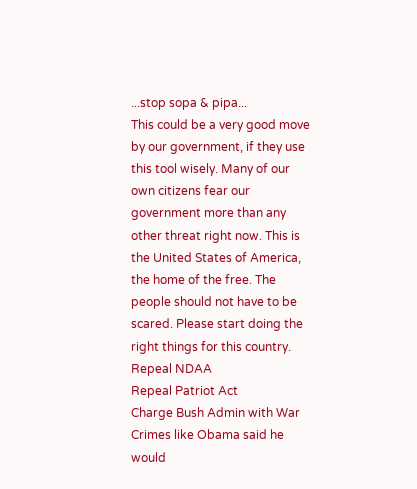...stop sopa & pipa...
This could be a very good move by our government, if they use this tool wisely. Many of our own citizens fear our government more than any other threat right now. This is the United States of America, the home of the free. The people should not have to be scared. Please start doing the right things for this country.
Repeal NDAA
Repeal Patriot Act
Charge Bush Admin with War Crimes like Obama said he would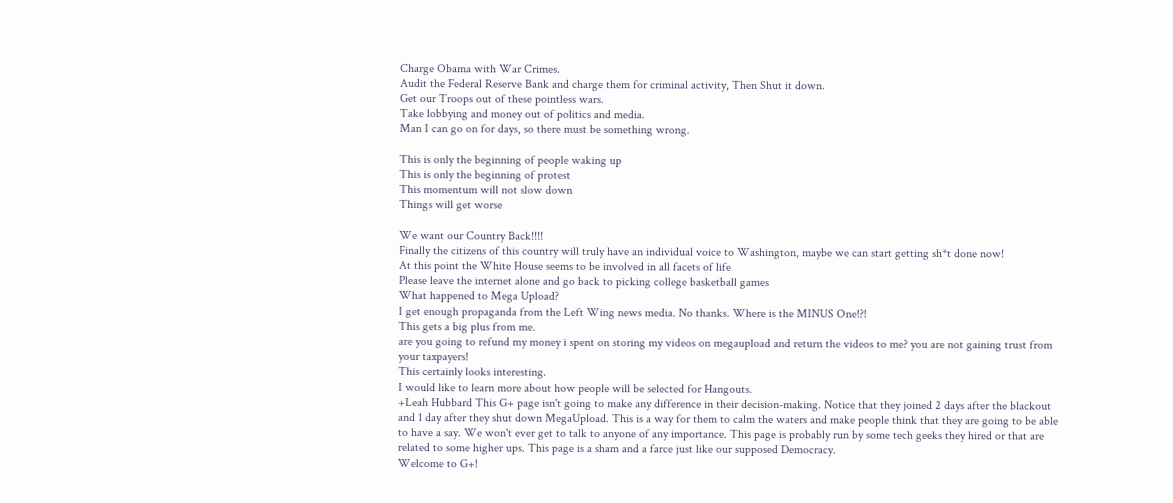Charge Obama with War Crimes.
Audit the Federal Reserve Bank and charge them for criminal activity, Then Shut it down.
Get our Troops out of these pointless wars.
Take lobbying and money out of politics and media.
Man I can go on for days, so there must be something wrong.

This is only the beginning of people waking up
This is only the beginning of protest
This momentum will not slow down
Things will get worse

We want our Country Back!!!!
Finally the citizens of this country will truly have an individual voice to Washington, maybe we can start getting sh*t done now!
At this point the White House seems to be involved in all facets of life
Please leave the internet alone and go back to picking college basketball games
What happened to Mega Upload?
I get enough propaganda from the Left Wing news media. No thanks. Where is the MINUS One!?!
This gets a big plus from me.
are you going to refund my money i spent on storing my videos on megaupload and return the videos to me? you are not gaining trust from your taxpayers!
This certainly looks interesting.
I would like to learn more about how people will be selected for Hangouts.
+Leah Hubbard This G+ page isn't going to make any difference in their decision-making. Notice that they joined 2 days after the blackout and 1 day after they shut down MegaUpload. This is a way for them to calm the waters and make people think that they are going to be able to have a say. We won't ever get to talk to anyone of any importance. This page is probably run by some tech geeks they hired or that are related to some higher ups. This page is a sham and a farce just like our supposed Democracy.
Welcome to G+!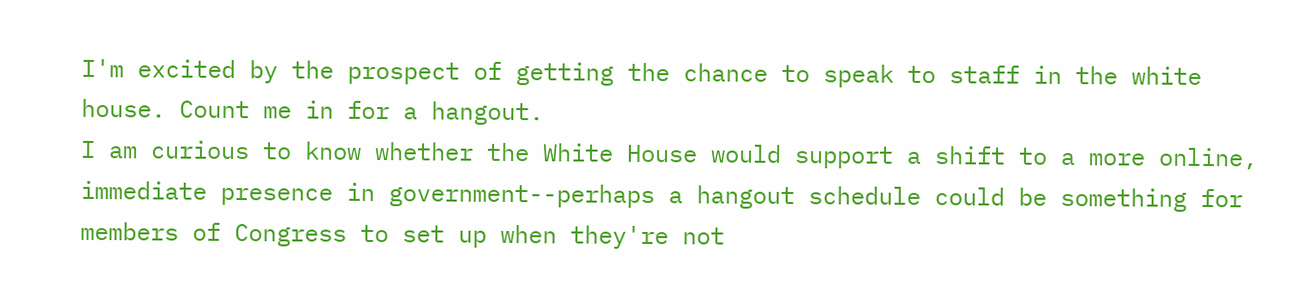I'm excited by the prospect of getting the chance to speak to staff in the white house. Count me in for a hangout.
I am curious to know whether the White House would support a shift to a more online, immediate presence in government--perhaps a hangout schedule could be something for members of Congress to set up when they're not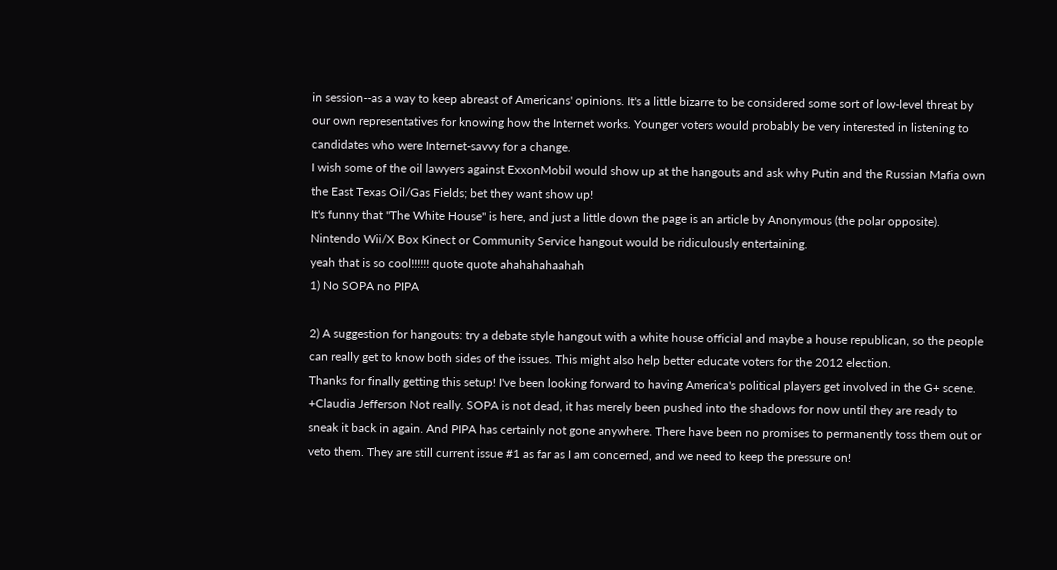in session--as a way to keep abreast of Americans' opinions. It's a little bizarre to be considered some sort of low-level threat by our own representatives for knowing how the Internet works. Younger voters would probably be very interested in listening to candidates who were Internet-savvy for a change.
I wish some of the oil lawyers against ExxonMobil would show up at the hangouts and ask why Putin and the Russian Mafia own the East Texas Oil/Gas Fields; bet they want show up!
It's funny that "The White House" is here, and just a little down the page is an article by Anonymous (the polar opposite).
Nintendo Wii/X Box Kinect or Community Service hangout would be ridiculously entertaining.
yeah that is so cool!!!!!! quote quote ahahahahaahah
1) No SOPA no PIPA

2) A suggestion for hangouts: try a debate style hangout with a white house official and maybe a house republican, so the people can really get to know both sides of the issues. This might also help better educate voters for the 2012 election.
Thanks for finally getting this setup! I've been looking forward to having America's political players get involved in the G+ scene.
+Claudia Jefferson Not really. SOPA is not dead, it has merely been pushed into the shadows for now until they are ready to sneak it back in again. And PIPA has certainly not gone anywhere. There have been no promises to permanently toss them out or veto them. They are still current issue #1 as far as I am concerned, and we need to keep the pressure on!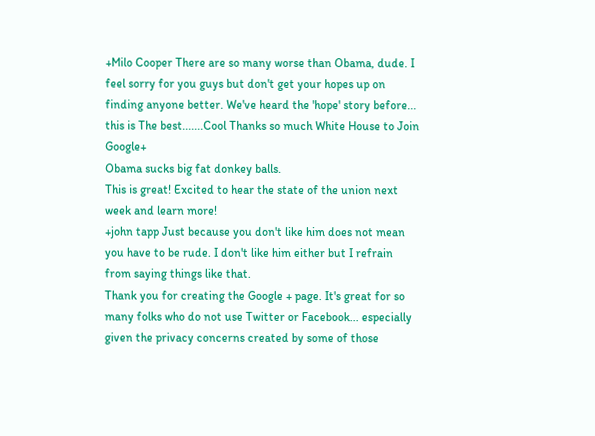+Milo Cooper There are so many worse than Obama, dude. I feel sorry for you guys but don't get your hopes up on finding anyone better. We've heard the 'hope' story before...
this is The best.......Cool Thanks so much White House to Join Google+
Obama sucks big fat donkey balls.
This is great! Excited to hear the state of the union next week and learn more!
+john tapp Just because you don't like him does not mean you have to be rude. I don't like him either but I refrain from saying things like that.
Thank you for creating the Google + page. It's great for so many folks who do not use Twitter or Facebook... especially given the privacy concerns created by some of those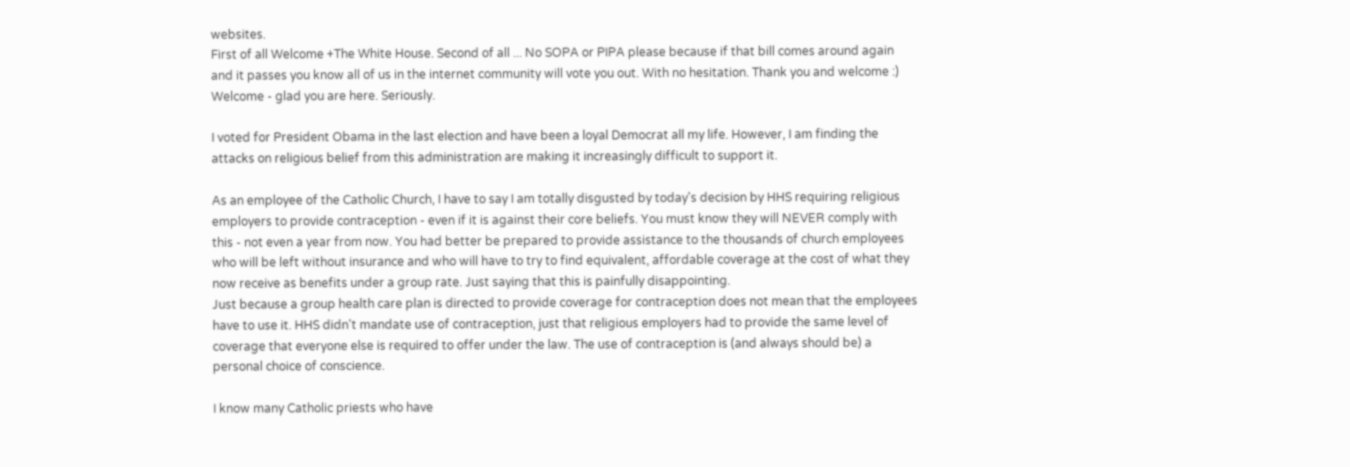websites.
First of all Welcome +The White House. Second of all ... No SOPA or PIPA please because if that bill comes around again and it passes you know all of us in the internet community will vote you out. With no hesitation. Thank you and welcome :)
Welcome - glad you are here. Seriously.

I voted for President Obama in the last election and have been a loyal Democrat all my life. However, I am finding the attacks on religious belief from this administration are making it increasingly difficult to support it.

As an employee of the Catholic Church, I have to say I am totally disgusted by today's decision by HHS requiring religious employers to provide contraception - even if it is against their core beliefs. You must know they will NEVER comply with this - not even a year from now. You had better be prepared to provide assistance to the thousands of church employees who will be left without insurance and who will have to try to find equivalent, affordable coverage at the cost of what they now receive as benefits under a group rate. Just saying that this is painfully disappointing.
Just because a group health care plan is directed to provide coverage for contraception does not mean that the employees have to use it. HHS didn't mandate use of contraception, just that religious employers had to provide the same level of coverage that everyone else is required to offer under the law. The use of contraception is (and always should be) a personal choice of conscience.

I know many Catholic priests who have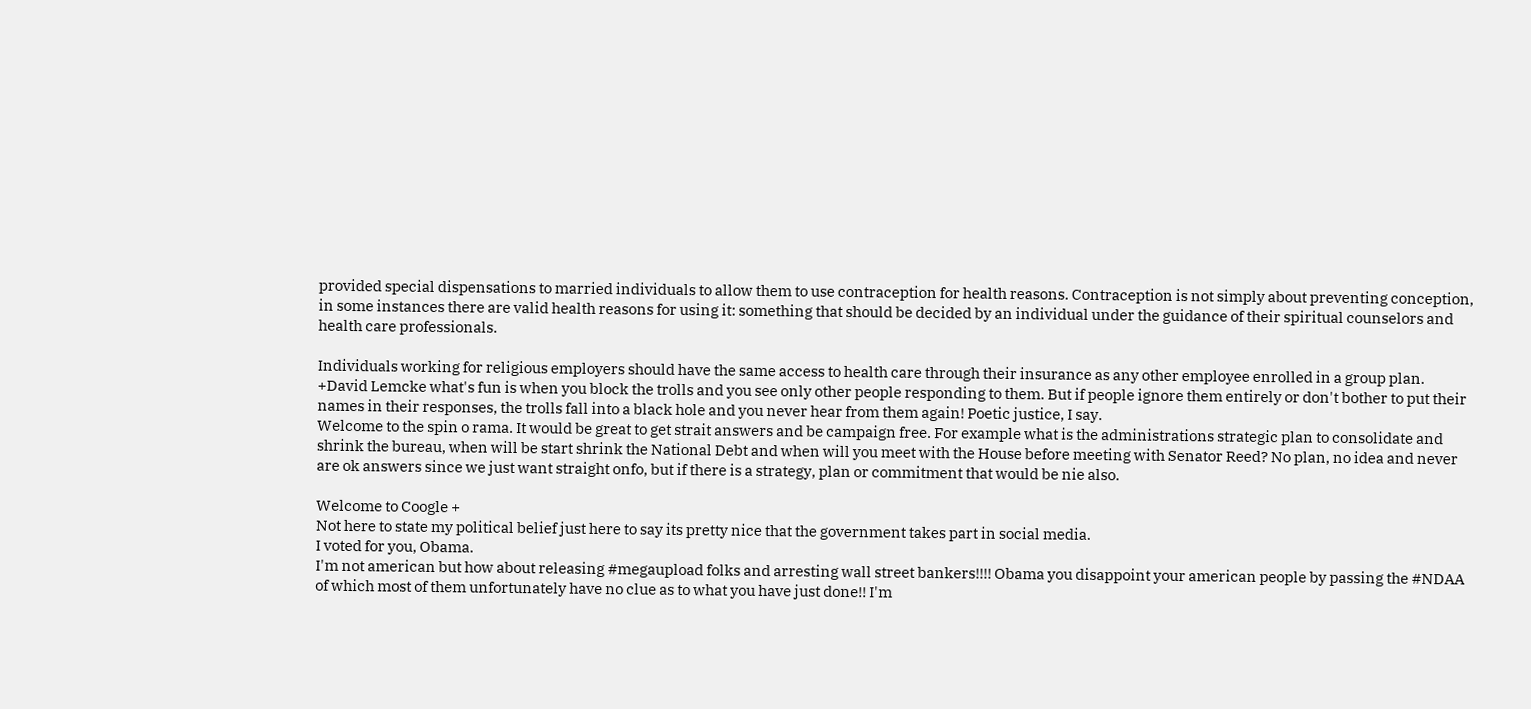provided special dispensations to married individuals to allow them to use contraception for health reasons. Contraception is not simply about preventing conception, in some instances there are valid health reasons for using it: something that should be decided by an individual under the guidance of their spiritual counselors and health care professionals.

Individuals working for religious employers should have the same access to health care through their insurance as any other employee enrolled in a group plan.
+David Lemcke what's fun is when you block the trolls and you see only other people responding to them. But if people ignore them entirely or don't bother to put their names in their responses, the trolls fall into a black hole and you never hear from them again! Poetic justice, I say.
Welcome to the spin o rama. It would be great to get strait answers and be campaign free. For example what is the administrations strategic plan to consolidate and shrink the bureau, when will be start shrink the National Debt and when will you meet with the House before meeting with Senator Reed? No plan, no idea and never are ok answers since we just want straight onfo, but if there is a strategy, plan or commitment that would be nie also.

Welcome to Coogle +
Not here to state my political belief just here to say its pretty nice that the government takes part in social media.
I voted for you, Obama.
I'm not american but how about releasing #megaupload folks and arresting wall street bankers!!!! Obama you disappoint your american people by passing the #NDAA of which most of them unfortunately have no clue as to what you have just done!! I'm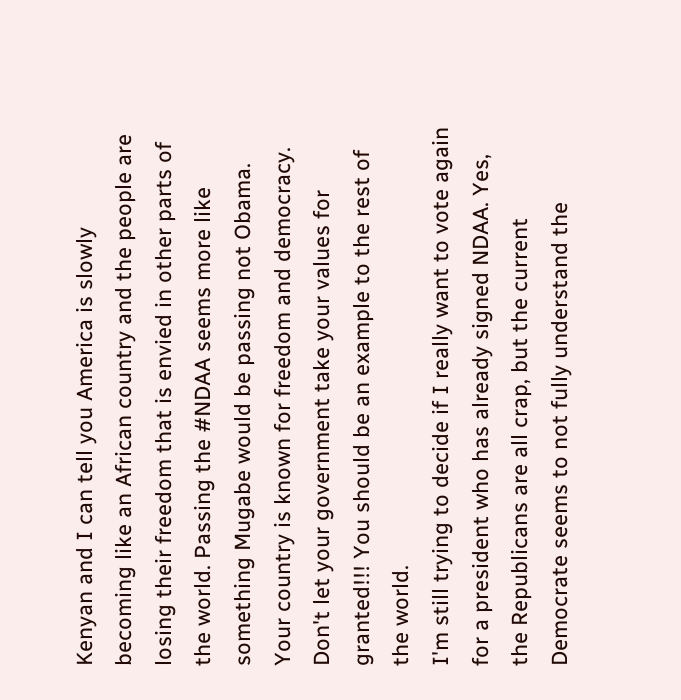Kenyan and I can tell you America is slowly becoming like an African country and the people are losing their freedom that is envied in other parts of the world. Passing the #NDAA seems more like something Mugabe would be passing not Obama. Your country is known for freedom and democracy. Don't let your government take your values for granted!!! You should be an example to the rest of the world.
I'm still trying to decide if I really want to vote again for a president who has already signed NDAA. Yes, the Republicans are all crap, but the current Democrate seems to not fully understand the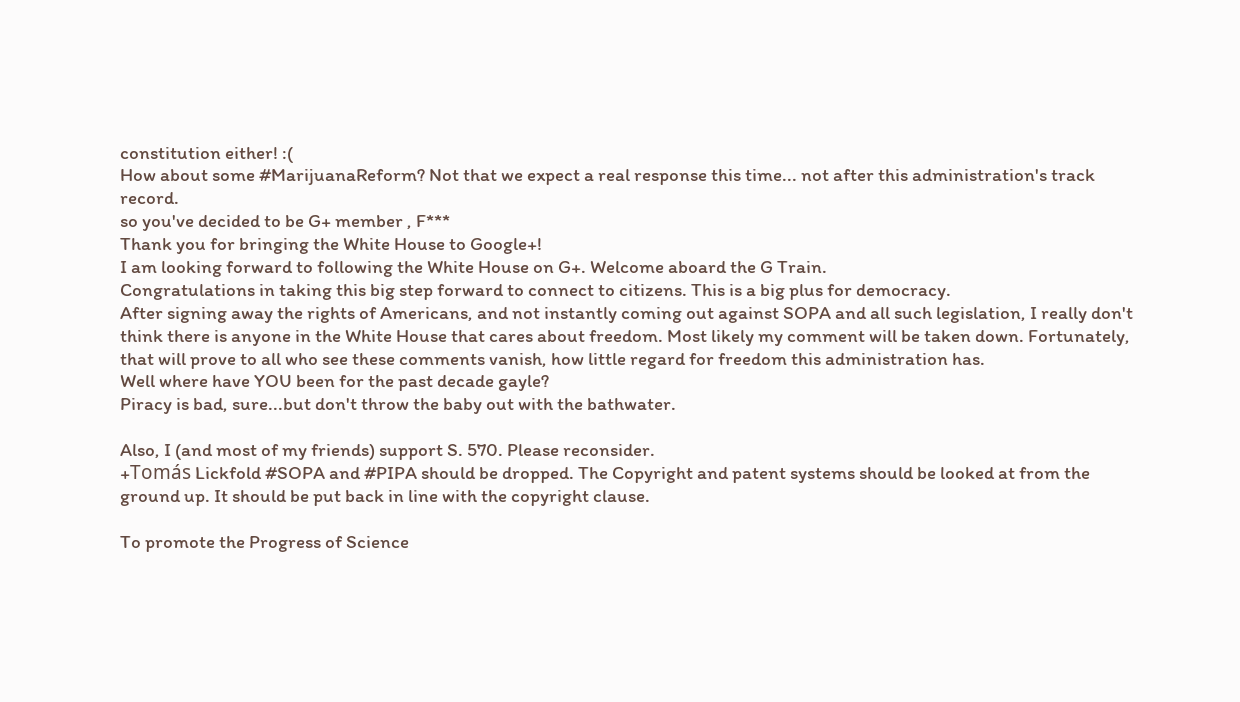constitution either! :(
How about some #MarijuanaReform? Not that we expect a real response this time... not after this administration's track record.
so you've decided to be G+ member , F***
Thank you for bringing the White House to Google+!
I am looking forward to following the White House on G+. Welcome aboard the G Train.
Congratulations in taking this big step forward to connect to citizens. This is a big plus for democracy.
After signing away the rights of Americans, and not instantly coming out against SOPA and all such legislation, I really don't think there is anyone in the White House that cares about freedom. Most likely my comment will be taken down. Fortunately, that will prove to all who see these comments vanish, how little regard for freedom this administration has.
Well where have YOU been for the past decade gayle?
Piracy is bad, sure...but don't throw the baby out with the bathwater.

Also, I (and most of my friends) support S. 570. Please reconsider.
+Tomás Lickfold #SOPA and #PIPA should be dropped. The Copyright and patent systems should be looked at from the ground up. It should be put back in line with the copyright clause.

To promote the Progress of Science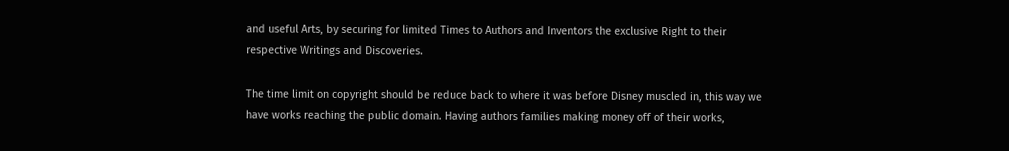and useful Arts, by securing for limited Times to Authors and Inventors the exclusive Right to their respective Writings and Discoveries.

The time limit on copyright should be reduce back to where it was before Disney muscled in, this way we have works reaching the public domain. Having authors families making money off of their works,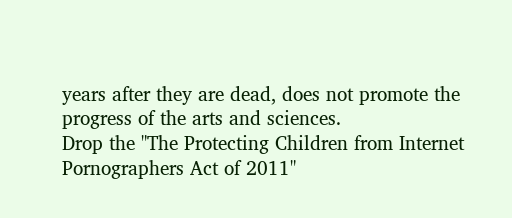years after they are dead, does not promote the progress of the arts and sciences.
Drop the "The Protecting Children from Internet Pornographers Act of 2011"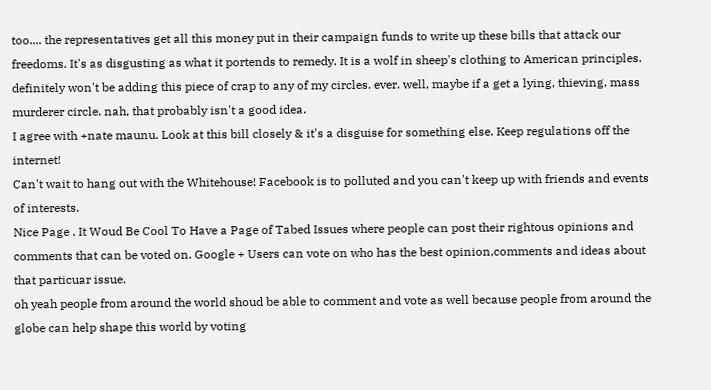too.... the representatives get all this money put in their campaign funds to write up these bills that attack our freedoms. It's as disgusting as what it portends to remedy. It is a wolf in sheep's clothing to American principles.
definitely won't be adding this piece of crap to any of my circles. ever. well, maybe if a get a lying, thieving, mass murderer circle. nah, that probably isn't a good idea.
I agree with +nate maunu. Look at this bill closely & it's a disguise for something else. Keep regulations off the internet!
Can't wait to hang out with the Whitehouse! Facebook is to polluted and you can't keep up with friends and events of interests.
Nice Page . It Woud Be Cool To Have a Page of Tabed Issues where people can post their rightous opinions and comments that can be voted on. Google + Users can vote on who has the best opinion,comments and ideas about that particuar issue.
oh yeah people from around the world shoud be able to comment and vote as well because people from around the globe can help shape this world by voting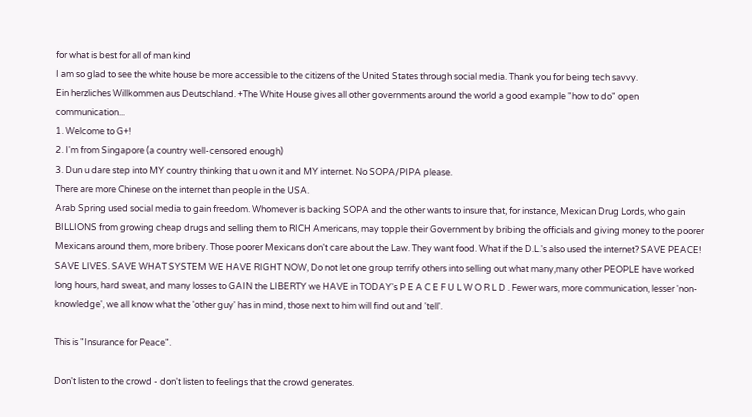for what is best for all of man kind
I am so glad to see the white house be more accessible to the citizens of the United States through social media. Thank you for being tech savvy.
Ein herzliches Willkommen aus Deutschland. +The White House gives all other governments around the world a good example "how to do" open communication...
1. Welcome to G+!
2. I'm from Singapore (a country well-censored enough)
3. Dun u dare step into MY country thinking that u own it and MY internet. No SOPA/PIPA please.
There are more Chinese on the internet than people in the USA.
Arab Spring used social media to gain freedom. Whomever is backing SOPA and the other wants to insure that, for instance, Mexican Drug Lords, who gain BILLIONS from growing cheap drugs and selling them to RICH Americans, may topple their Government by bribing the officials and giving money to the poorer Mexicans around them, more bribery. Those poorer Mexicans don't care about the Law. They want food. What if the D.L.'s also used the internet? SAVE PEACE! SAVE LIVES. SAVE WHAT SYSTEM WE HAVE RIGHT NOW, Do not let one group terrify others into selling out what many,many other PEOPLE have worked long hours, hard sweat, and many losses to GAIN the LIBERTY we HAVE in TODAY's P E A C E F U L W O R L D . Fewer wars, more communication, lesser 'non-knowledge', we all know what the 'other guy' has in mind, those next to him will find out and 'tell'.

This is "Insurance for Peace".

Don't listen to the crowd - don't listen to feelings that the crowd generates.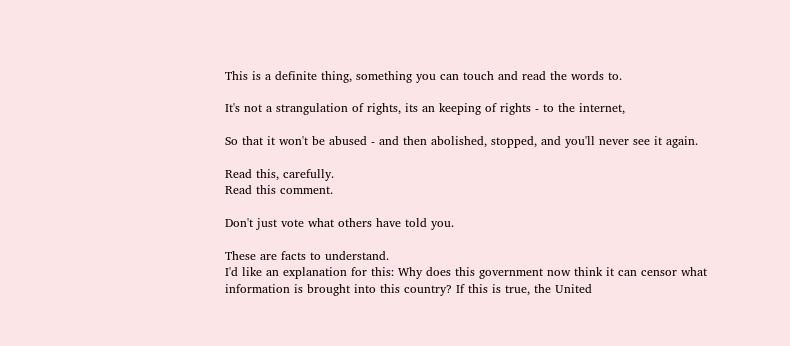This is a definite thing, something you can touch and read the words to.

It's not a strangulation of rights, its an keeping of rights - to the internet,

So that it won't be abused - and then abolished, stopped, and you'll never see it again.

Read this, carefully.
Read this comment.

Don't just vote what others have told you.

These are facts to understand.
I'd like an explanation for this: Why does this government now think it can censor what information is brought into this country? If this is true, the United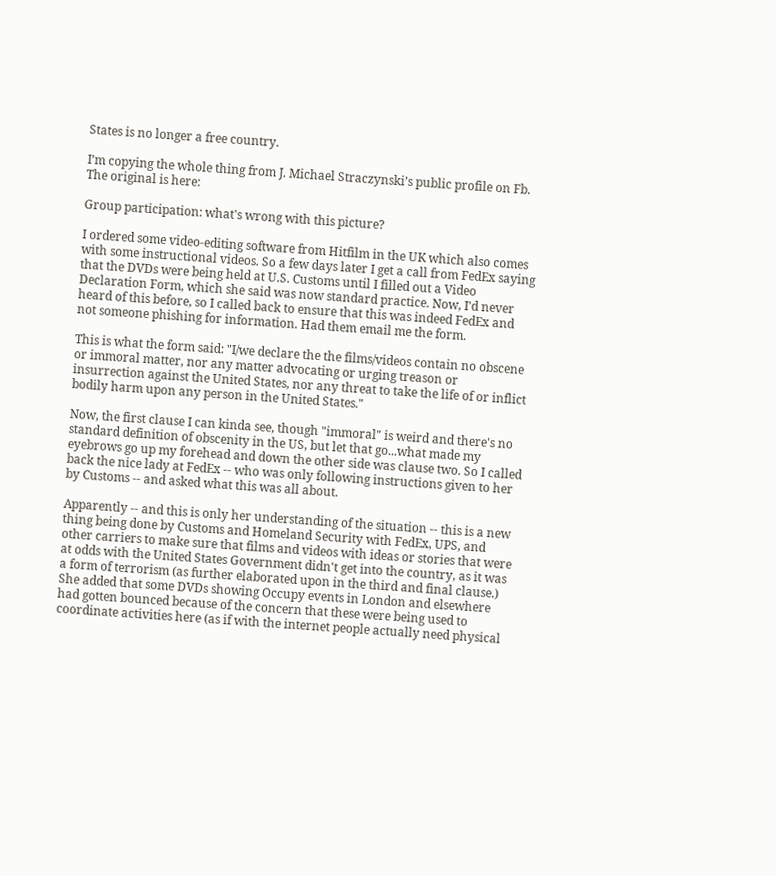States is no longer a free country.

I’m copying the whole thing from J. Michael Straczynski’s public profile on Fb.
The original is here:

Group participation: what's wrong with this picture?

I ordered some video-editing software from Hitfilm in the UK which also comes with some instructional videos. So a few days later I get a call from FedEx saying that the DVDs were being held at U.S. Customs until I filled out a Video Declaration Form, which she said was now standard practice. Now, I'd never heard of this before, so I called back to ensure that this was indeed FedEx and not someone phishing for information. Had them email me the form.

This is what the form said: "I/we declare the the films/videos contain no obscene or immoral matter, nor any matter advocating or urging treason or insurrection against the United States, nor any threat to take the life of or inflict bodily harm upon any person in the United States."

Now, the first clause I can kinda see, though "immoral" is weird and there's no standard definition of obscenity in the US, but let that go...what made my eyebrows go up my forehead and down the other side was clause two. So I called back the nice lady at FedEx -- who was only following instructions given to her by Customs -- and asked what this was all about.

Apparently -- and this is only her understanding of the situation -- this is a new thing being done by Customs and Homeland Security with FedEx, UPS, and other carriers to make sure that films and videos with ideas or stories that were at odds with the United States Government didn't get into the country, as it was a form of terrorism (as further elaborated upon in the third and final clause.) She added that some DVDs showing Occupy events in London and elsewhere had gotten bounced because of the concern that these were being used to coordinate activities here (as if with the internet people actually need physical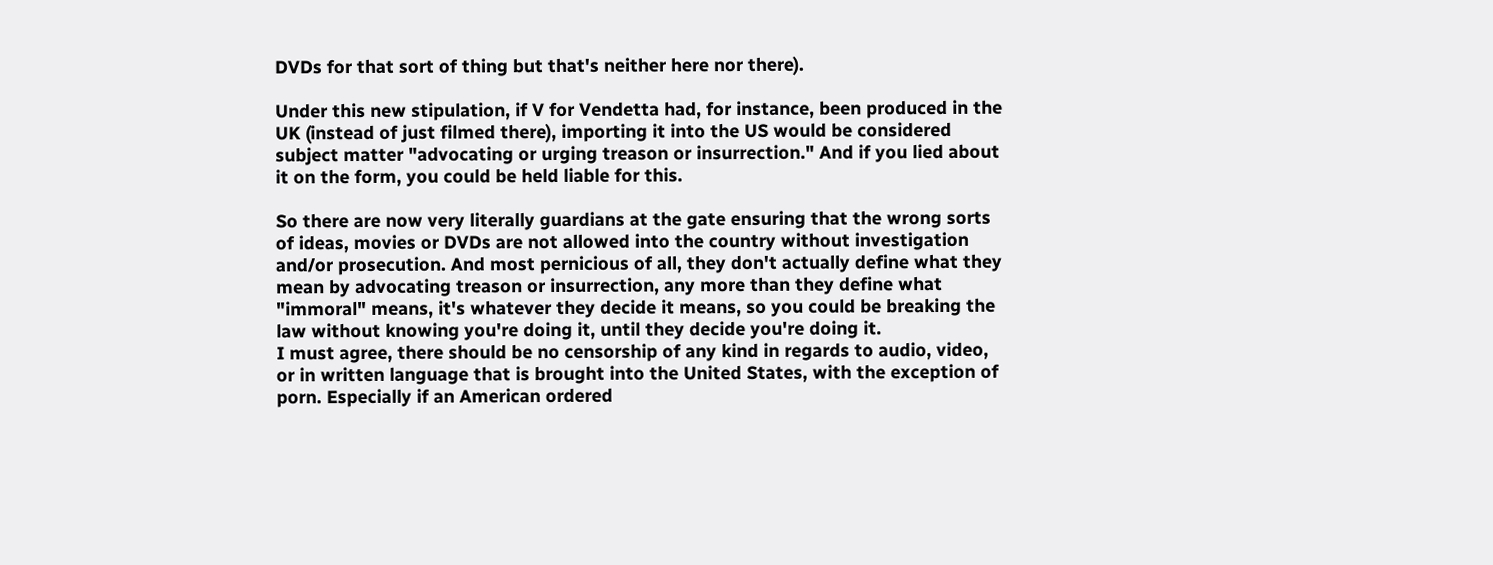DVDs for that sort of thing but that's neither here nor there).

Under this new stipulation, if V for Vendetta had, for instance, been produced in the UK (instead of just filmed there), importing it into the US would be considered subject matter "advocating or urging treason or insurrection." And if you lied about it on the form, you could be held liable for this.

So there are now very literally guardians at the gate ensuring that the wrong sorts of ideas, movies or DVDs are not allowed into the country without investigation and/or prosecution. And most pernicious of all, they don't actually define what they mean by advocating treason or insurrection, any more than they define what "immoral" means, it's whatever they decide it means, so you could be breaking the law without knowing you're doing it, until they decide you're doing it.
I must agree, there should be no censorship of any kind in regards to audio, video, or in written language that is brought into the United States, with the exception of porn. Especially if an American ordered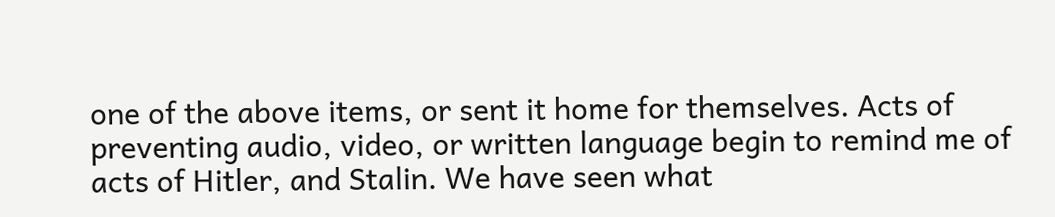one of the above items, or sent it home for themselves. Acts of preventing audio, video, or written language begin to remind me of acts of Hitler, and Stalin. We have seen what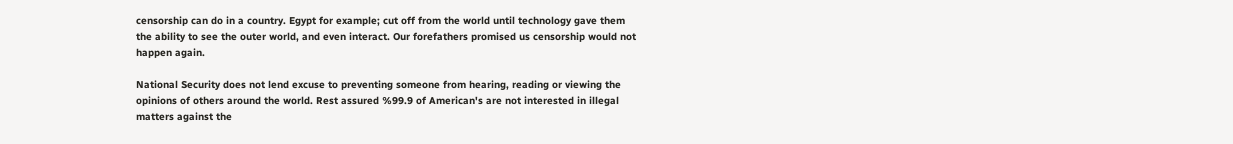censorship can do in a country. Egypt for example; cut off from the world until technology gave them the ability to see the outer world, and even interact. Our forefathers promised us censorship would not happen again.

National Security does not lend excuse to preventing someone from hearing, reading or viewing the opinions of others around the world. Rest assured %99.9 of American's are not interested in illegal matters against the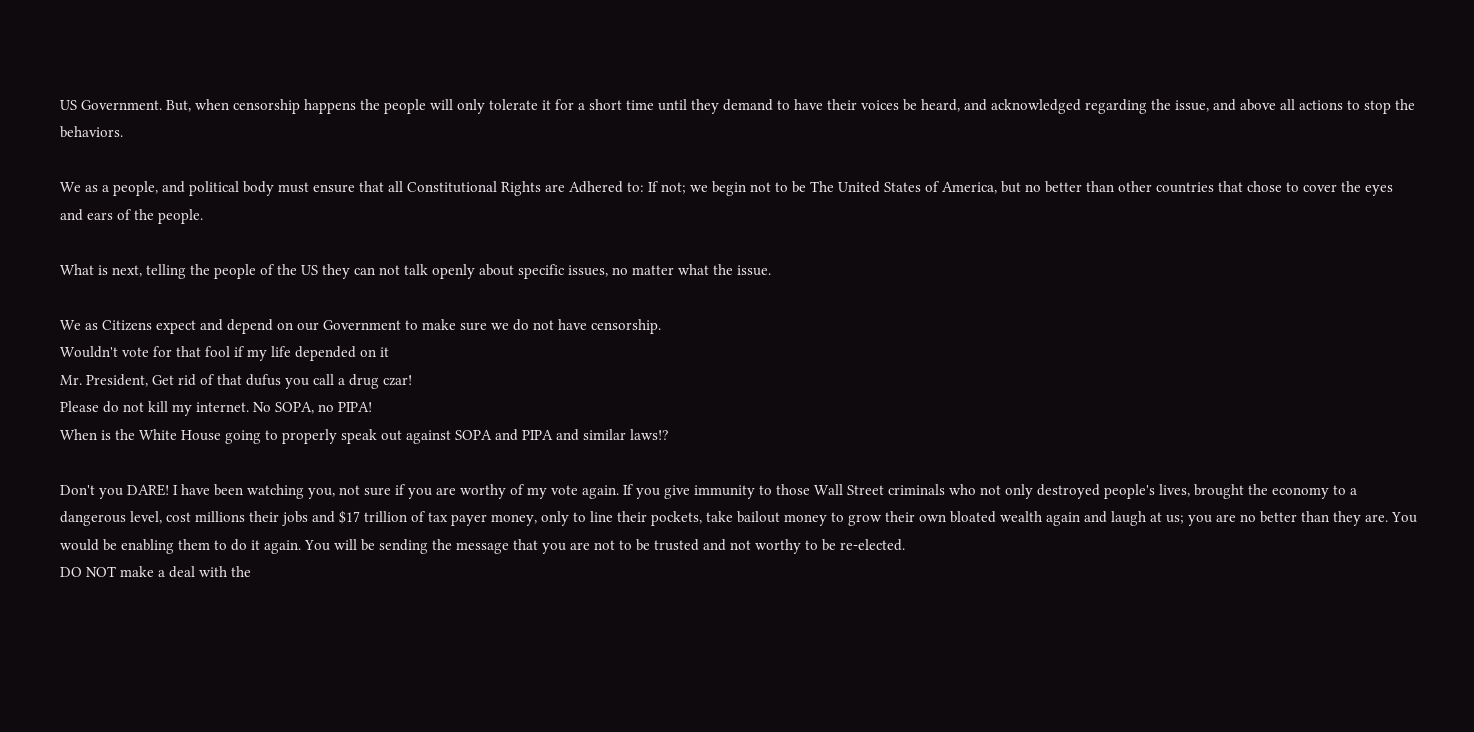US Government. But, when censorship happens the people will only tolerate it for a short time until they demand to have their voices be heard, and acknowledged regarding the issue, and above all actions to stop the behaviors.

We as a people, and political body must ensure that all Constitutional Rights are Adhered to: If not; we begin not to be The United States of America, but no better than other countries that chose to cover the eyes and ears of the people.

What is next, telling the people of the US they can not talk openly about specific issues, no matter what the issue.

We as Citizens expect and depend on our Government to make sure we do not have censorship.
Wouldn't vote for that fool if my life depended on it
Mr. President, Get rid of that dufus you call a drug czar!
Please do not kill my internet. No SOPA, no PIPA!
When is the White House going to properly speak out against SOPA and PIPA and similar laws!?

Don't you DARE! I have been watching you, not sure if you are worthy of my vote again. If you give immunity to those Wall Street criminals who not only destroyed people's lives, brought the economy to a dangerous level, cost millions their jobs and $17 trillion of tax payer money, only to line their pockets, take bailout money to grow their own bloated wealth again and laugh at us; you are no better than they are. You would be enabling them to do it again. You will be sending the message that you are not to be trusted and not worthy to be re-elected.
DO NOT make a deal with the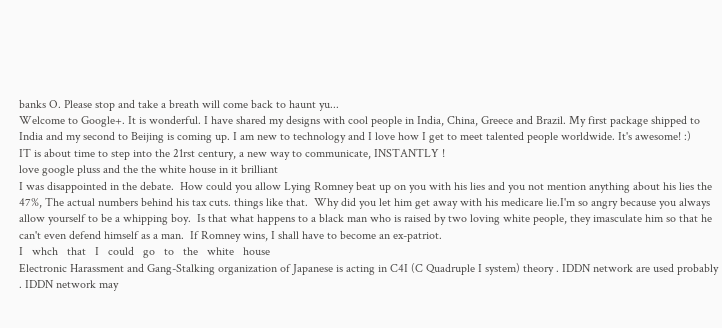banks O. Please stop and take a breath will come back to haunt yu...
Welcome to Google+. It is wonderful. I have shared my designs with cool people in India, China, Greece and Brazil. My first package shipped to India and my second to Beijing is coming up. I am new to technology and I love how I get to meet talented people worldwide. It's awesome! :)
IT is about time to step into the 21rst century, a new way to communicate, INSTANTLY !
love google pluss and the the white house in it brilliant
I was disappointed in the debate.  How could you allow Lying Romney beat up on you with his lies and you not mention anything about his lies the 47%, The actual numbers behind his tax cuts. things like that.  Why did you let him get away with his medicare lie.I'm so angry because you always allow yourself to be a whipping boy.  Is that what happens to a black man who is raised by two loving white people, they imasculate him so that he can't even defend himself as a man.  If Romney wins, I shall have to become an ex-patriot.
I   whch   that   I   could   go   to   the   white   house
Electronic Harassment and Gang-Stalking organization of Japanese is acting in C4I (C Quadruple I system) theory . IDDN network are used probably . IDDN network may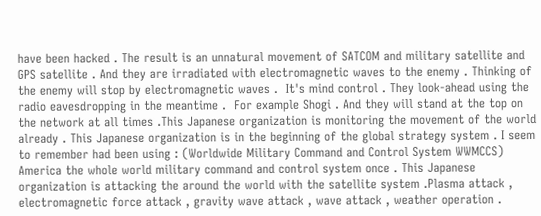have been hacked . The result is an unnatural movement of SATCOM and military satellite and GPS satellite . And they are irradiated with electromagnetic waves to the enemy . Thinking of the enemy will stop by electromagnetic waves .  It's mind control . They look-ahead using the radio eavesdropping in the meantime .  For example Shogi . And they will stand at the top on the network at all times .This Japanese organization is monitoring the movement of the world already . This Japanese organization is in the beginning of the global strategy system . I seem to remember had been using : (Worldwide Military Command and Control System WWMCCS) America the whole world military command and control system once . This Japanese organization is attacking the around the world with the satellite system .Plasma attack , electromagnetic force attack , gravity wave attack , wave attack , weather operation .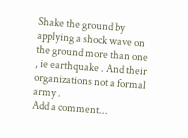Shake the ground by applying a shock wave on the ground more than one , ie earthquake . And their organizations not a formal army .
Add a comment...